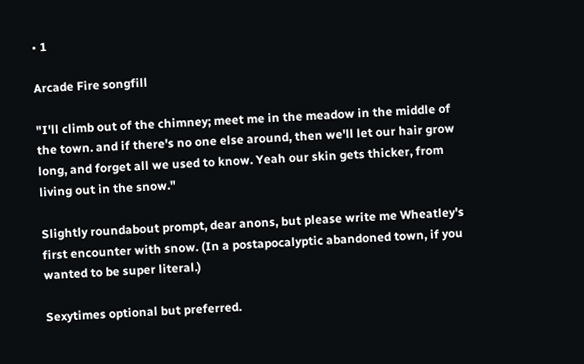• 1

Arcade Fire songfill

"I'll climb out of the chimney; meet me in the meadow in the middle of the town. and if there's no one else around, then we'll let our hair grow long, and forget all we used to know. Yeah our skin gets thicker, from living out in the snow."

Slightly roundabout prompt, dear anons, but please write me Wheatley's first encounter with snow. (In a postapocalyptic abandoned town, if you wanted to be super literal.)

Sexytimes optional but preferred.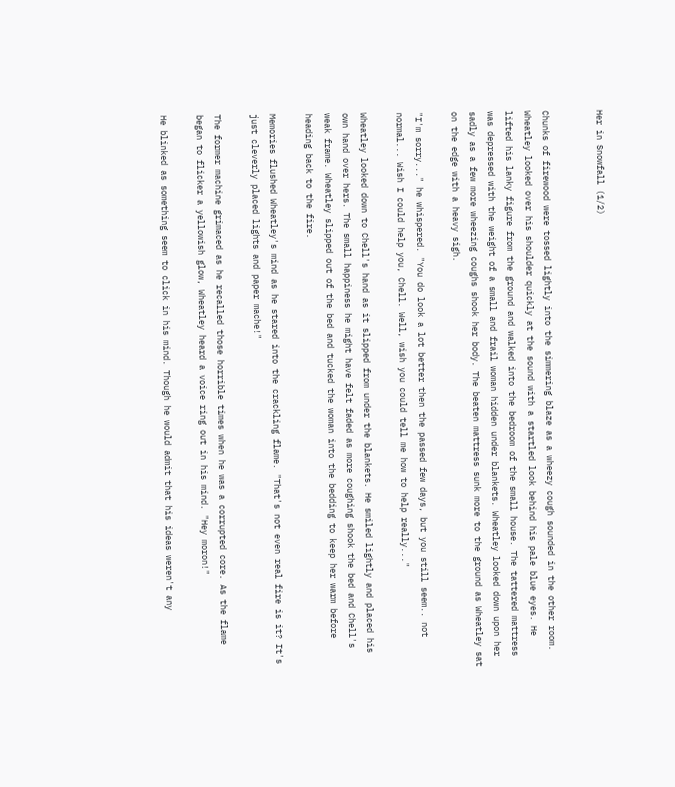Her in Snowfall (1/2)


Chunks of firewood were tossed lightly into the simmering blaze as a wheezy cough sounded in the other room. Wheatley looked over his shoulder quickly at the sound with a startled look behind his pale blue eyes. He lifted his lanky figure from the ground and walked into the bedroom of the small house. The tattered mattress was depressed with the weight of a small and frail woman hidden under blankets. Wheatley looked down upon her sadly as a few more wheezing coughs shook her body. The beaten mattress sunk more to the ground as Wheatley sat on the edge with a heavy sigh.

"I'm sorry..." he whispered. "You do look a lot better then the passed few days, but you still seem.. not normal... Wish I could help you, Chell. Well, wish you could tell me how to help really..."

Wheatley looked down to Chell's hand as it slipped from under the blankets. He smiled lightly and placed his own hand over hers. The small happiness he might have felt faded as more coughing shook the bed and Chell's weak frame. Wheatley slipped out of the bed and tucked the woman into the bedding to keep her warm before heading back to the fire.

Memories flushed Wheatley's mind as he stared into the crackling flame. "That's not even real fire is it? It's just cleverly placed lights and paper mache!"

The former machine grimaced as he recalled those horrible times when he was a corrupted core. As the flame began to flicker a yellowish glow, Wheatley heard a voice ring out in his mind. "Hey moron!"

He blinked as something seem to click in his mind. Though he would admit that his ideas weren't any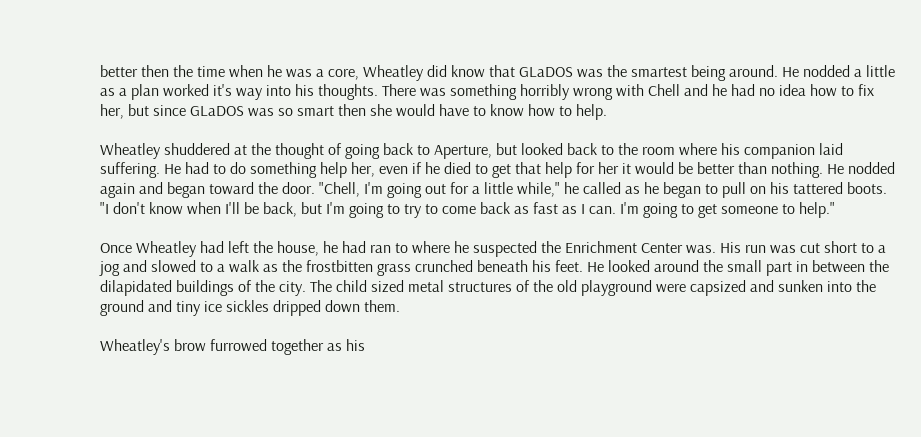better then the time when he was a core, Wheatley did know that GLaDOS was the smartest being around. He nodded a little as a plan worked it's way into his thoughts. There was something horribly wrong with Chell and he had no idea how to fix her, but since GLaDOS was so smart then she would have to know how to help.

Wheatley shuddered at the thought of going back to Aperture, but looked back to the room where his companion laid suffering. He had to do something help her, even if he died to get that help for her it would be better than nothing. He nodded again and began toward the door. "Chell, I'm going out for a little while," he called as he began to pull on his tattered boots. "I don't know when I'll be back, but I'm going to try to come back as fast as I can. I'm going to get someone to help."

Once Wheatley had left the house, he had ran to where he suspected the Enrichment Center was. His run was cut short to a jog and slowed to a walk as the frostbitten grass crunched beneath his feet. He looked around the small part in between the dilapidated buildings of the city. The child sized metal structures of the old playground were capsized and sunken into the ground and tiny ice sickles dripped down them.

Wheatley's brow furrowed together as his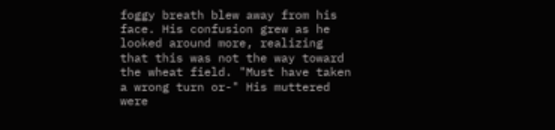foggy breath blew away from his face. His confusion grew as he looked around more, realizing that this was not the way toward the wheat field. "Must have taken a wrong turn or-" His muttered were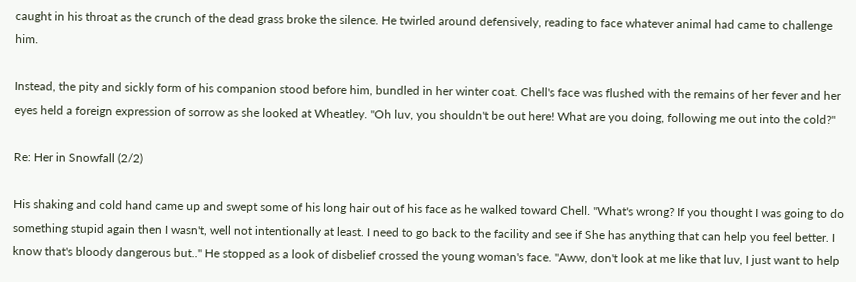caught in his throat as the crunch of the dead grass broke the silence. He twirled around defensively, reading to face whatever animal had came to challenge him.

Instead, the pity and sickly form of his companion stood before him, bundled in her winter coat. Chell's face was flushed with the remains of her fever and her eyes held a foreign expression of sorrow as she looked at Wheatley. "Oh luv, you shouldn't be out here! What are you doing, following me out into the cold?"

Re: Her in Snowfall (2/2)

His shaking and cold hand came up and swept some of his long hair out of his face as he walked toward Chell. "What's wrong? If you thought I was going to do something stupid again then I wasn't, well not intentionally at least. I need to go back to the facility and see if She has anything that can help you feel better. I know that's bloody dangerous but.." He stopped as a look of disbelief crossed the young woman's face. "Aww, don't look at me like that luv, I just want to help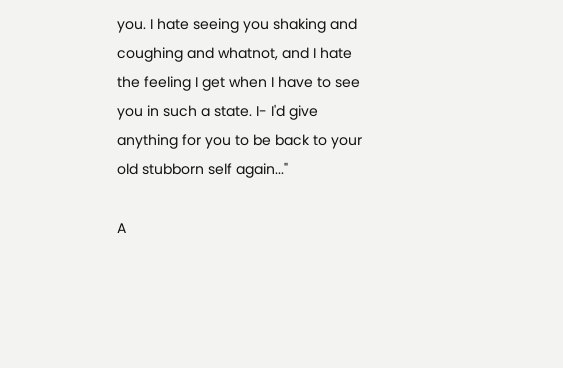you. I hate seeing you shaking and coughing and whatnot, and I hate the feeling I get when I have to see you in such a state. I- I'd give anything for you to be back to your old stubborn self again..."

A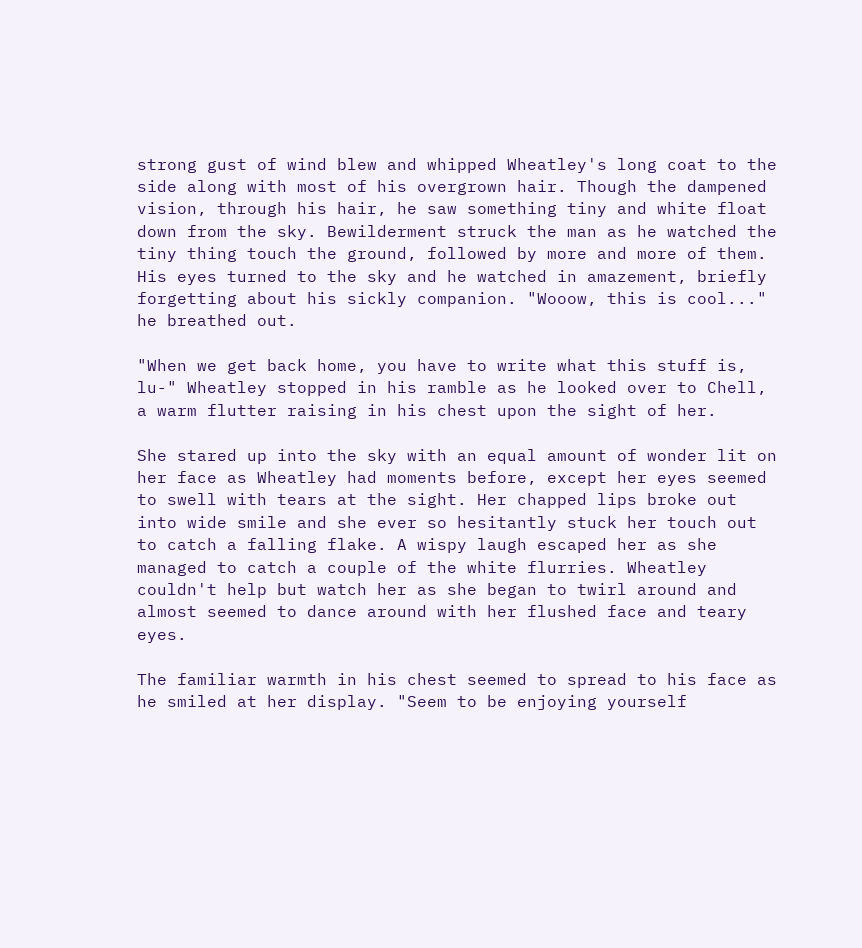strong gust of wind blew and whipped Wheatley's long coat to the side along with most of his overgrown hair. Though the dampened vision, through his hair, he saw something tiny and white float down from the sky. Bewilderment struck the man as he watched the tiny thing touch the ground, followed by more and more of them. His eyes turned to the sky and he watched in amazement, briefly forgetting about his sickly companion. "Wooow, this is cool..." he breathed out.

"When we get back home, you have to write what this stuff is, lu-" Wheatley stopped in his ramble as he looked over to Chell, a warm flutter raising in his chest upon the sight of her.

She stared up into the sky with an equal amount of wonder lit on her face as Wheatley had moments before, except her eyes seemed to swell with tears at the sight. Her chapped lips broke out into wide smile and she ever so hesitantly stuck her touch out to catch a falling flake. A wispy laugh escaped her as she managed to catch a couple of the white flurries. Wheatley couldn't help but watch her as she began to twirl around and almost seemed to dance around with her flushed face and teary eyes.

The familiar warmth in his chest seemed to spread to his face as he smiled at her display. "Seem to be enjoying yourself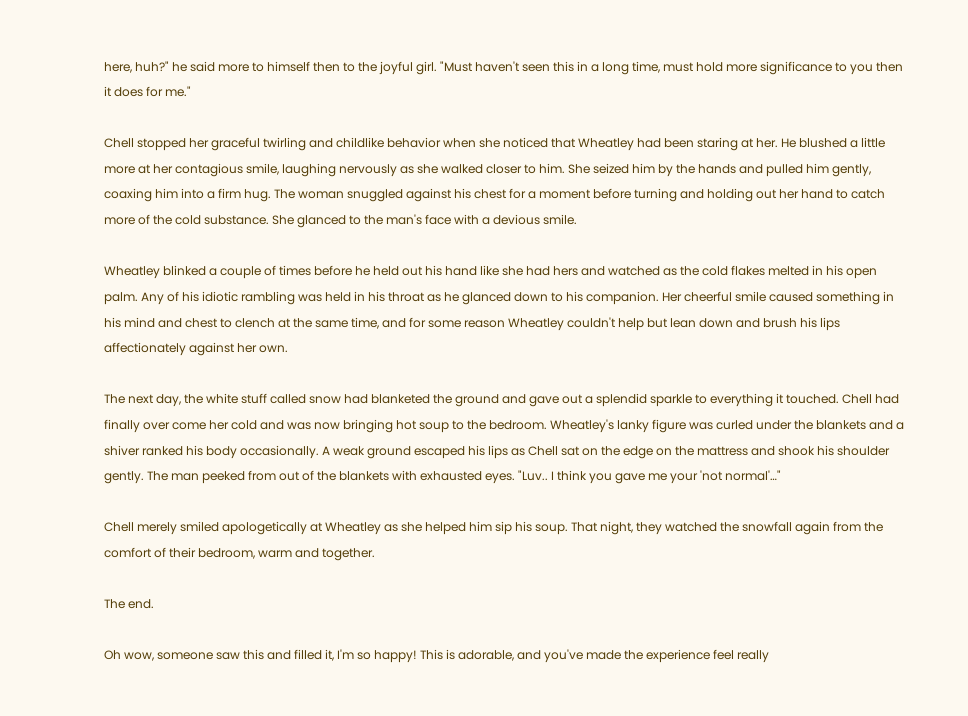here, huh?" he said more to himself then to the joyful girl. "Must haven't seen this in a long time, must hold more significance to you then it does for me."

Chell stopped her graceful twirling and childlike behavior when she noticed that Wheatley had been staring at her. He blushed a little more at her contagious smile, laughing nervously as she walked closer to him. She seized him by the hands and pulled him gently, coaxing him into a firm hug. The woman snuggled against his chest for a moment before turning and holding out her hand to catch more of the cold substance. She glanced to the man's face with a devious smile.

Wheatley blinked a couple of times before he held out his hand like she had hers and watched as the cold flakes melted in his open palm. Any of his idiotic rambling was held in his throat as he glanced down to his companion. Her cheerful smile caused something in his mind and chest to clench at the same time, and for some reason Wheatley couldn't help but lean down and brush his lips affectionately against her own.

The next day, the white stuff called snow had blanketed the ground and gave out a splendid sparkle to everything it touched. Chell had finally over come her cold and was now bringing hot soup to the bedroom. Wheatley's lanky figure was curled under the blankets and a shiver ranked his body occasionally. A weak ground escaped his lips as Chell sat on the edge on the mattress and shook his shoulder gently. The man peeked from out of the blankets with exhausted eyes. "Luv.. I think you gave me your 'not normal'…"

Chell merely smiled apologetically at Wheatley as she helped him sip his soup. That night, they watched the snowfall again from the comfort of their bedroom, warm and together.

The end.

Oh wow, someone saw this and filled it, I'm so happy! This is adorable, and you've made the experience feel really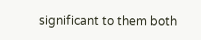significant to them both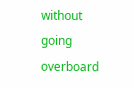without going overboard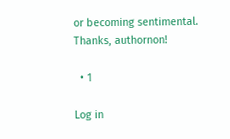or becoming sentimental.
Thanks, authornon!

  • 1

Log in